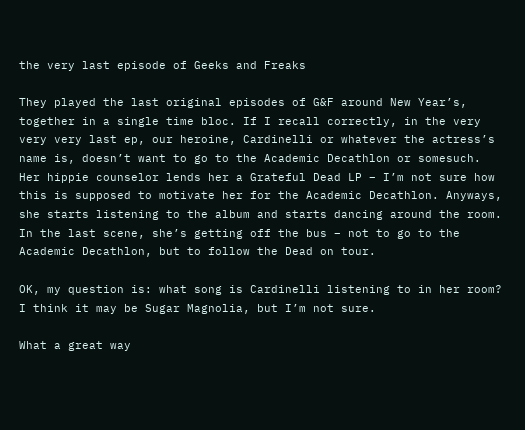the very last episode of Geeks and Freaks

They played the last original episodes of G&F around New Year’s, together in a single time bloc. If I recall correctly, in the very very very last ep, our heroine, Cardinelli or whatever the actress’s name is, doesn’t want to go to the Academic Decathlon or somesuch. Her hippie counselor lends her a Grateful Dead LP – I’m not sure how this is supposed to motivate her for the Academic Decathlon. Anyways, she starts listening to the album and starts dancing around the room. In the last scene, she’s getting off the bus – not to go to the Academic Decathlon, but to follow the Dead on tour.

OK, my question is: what song is Cardinelli listening to in her room? I think it may be Sugar Magnolia, but I’m not sure.

What a great way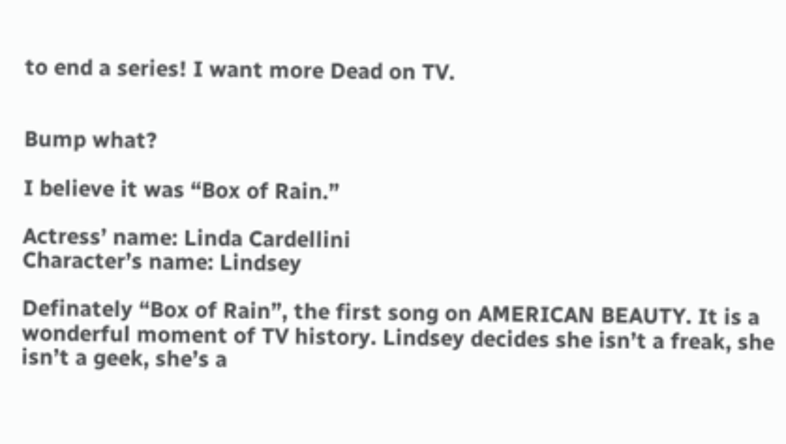to end a series! I want more Dead on TV.


Bump what?

I believe it was “Box of Rain.”

Actress’ name: Linda Cardellini
Character’s name: Lindsey

Definately “Box of Rain”, the first song on AMERICAN BEAUTY. It is a wonderful moment of TV history. Lindsey decides she isn’t a freak, she isn’t a geek, she’s a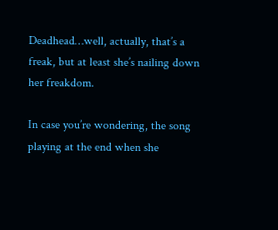Deadhead…well, actually, that’s a freak, but at least she’s nailing down her freakdom.

In case you’re wondering, the song playing at the end when she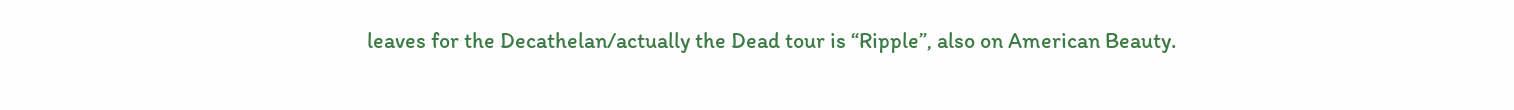leaves for the Decathelan/actually the Dead tour is “Ripple”, also on American Beauty.